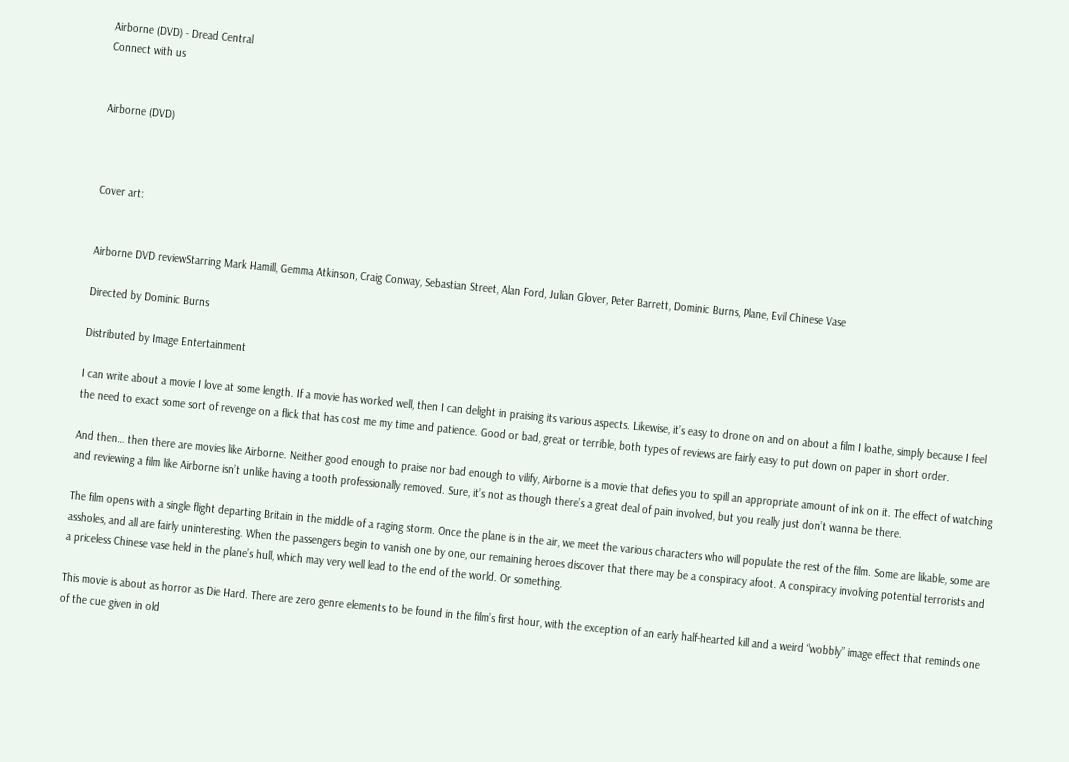Airborne (DVD) - Dread Central
Connect with us


Airborne (DVD)



Cover art:


Airborne DVD reviewStarring Mark Hamill, Gemma Atkinson, Craig Conway, Sebastian Street, Alan Ford, Julian Glover, Peter Barrett, Dominic Burns, Plane, Evil Chinese Vase

Directed by Dominic Burns

Distributed by Image Entertainment

I can write about a movie I love at some length. If a movie has worked well, then I can delight in praising its various aspects. Likewise, it’s easy to drone on and on about a film I loathe, simply because I feel the need to exact some sort of revenge on a flick that has cost me my time and patience. Good or bad, great or terrible, both types of reviews are fairly easy to put down on paper in short order.

And then… then there are movies like Airborne. Neither good enough to praise nor bad enough to vilify, Airborne is a movie that defies you to spill an appropriate amount of ink on it. The effect of watching and reviewing a film like Airborne isn’t unlike having a tooth professionally removed. Sure, it’s not as though there’s a great deal of pain involved, but you really just don’t wanna be there.

The film opens with a single flight departing Britain in the middle of a raging storm. Once the plane is in the air, we meet the various characters who will populate the rest of the film. Some are likable, some are assholes, and all are fairly uninteresting. When the passengers begin to vanish one by one, our remaining heroes discover that there may be a conspiracy afoot. A conspiracy involving potential terrorists and a priceless Chinese vase held in the plane’s hull, which may very well lead to the end of the world. Or something.

This movie is about as horror as Die Hard. There are zero genre elements to be found in the film’s first hour, with the exception of an early half-hearted kill and a weird “wobbly” image effect that reminds one of the cue given in old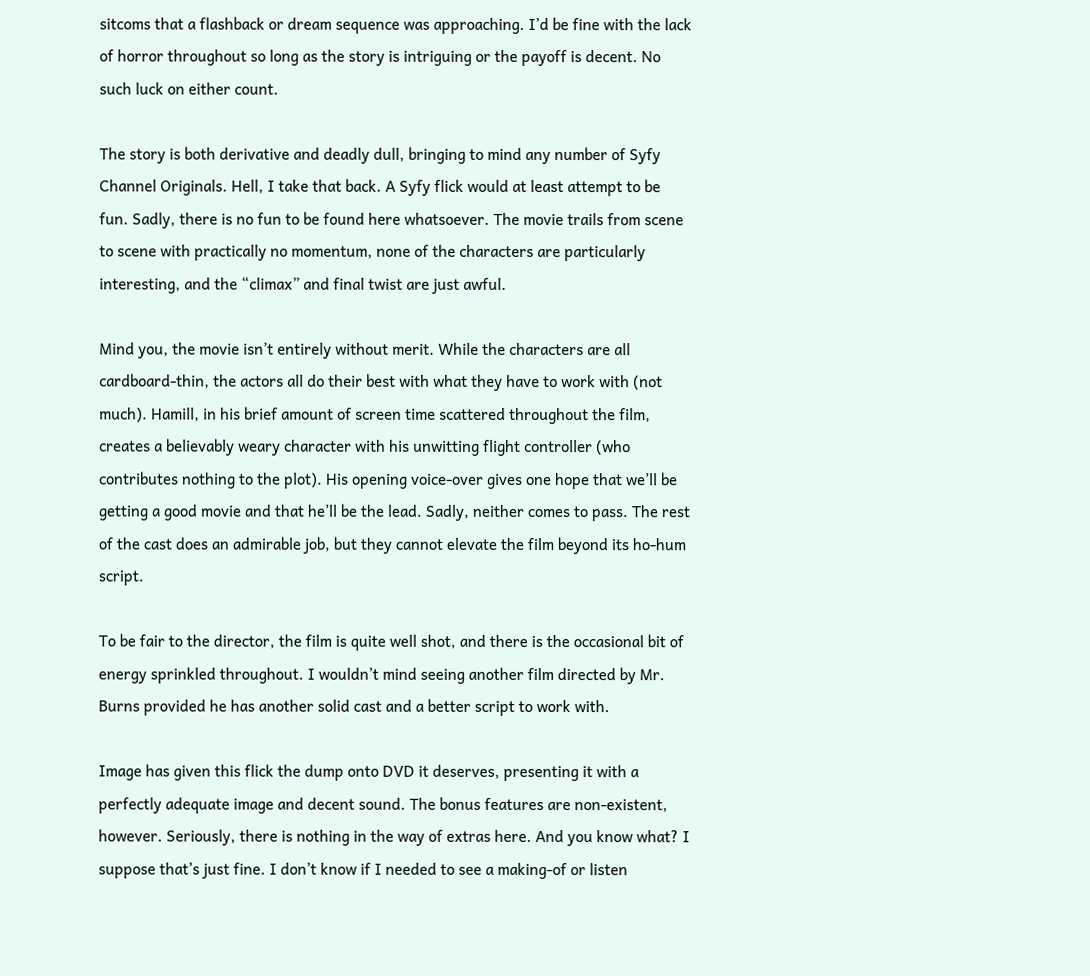sitcoms that a flashback or dream sequence was approaching. I’d be fine with the lack of horror throughout so long as the story is intriguing or the payoff is decent. No such luck on either count.

The story is both derivative and deadly dull, bringing to mind any number of Syfy Channel Originals. Hell, I take that back. A Syfy flick would at least attempt to be fun. Sadly, there is no fun to be found here whatsoever. The movie trails from scene to scene with practically no momentum, none of the characters are particularly interesting, and the “climax” and final twist are just awful.

Mind you, the movie isn’t entirely without merit. While the characters are all cardboard-thin, the actors all do their best with what they have to work with (not much). Hamill, in his brief amount of screen time scattered throughout the film, creates a believably weary character with his unwitting flight controller (who contributes nothing to the plot). His opening voice-over gives one hope that we’ll be getting a good movie and that he’ll be the lead. Sadly, neither comes to pass. The rest of the cast does an admirable job, but they cannot elevate the film beyond its ho-hum script.

To be fair to the director, the film is quite well shot, and there is the occasional bit of energy sprinkled throughout. I wouldn’t mind seeing another film directed by Mr. Burns provided he has another solid cast and a better script to work with.

Image has given this flick the dump onto DVD it deserves, presenting it with a perfectly adequate image and decent sound. The bonus features are non-existent, however. Seriously, there is nothing in the way of extras here. And you know what? I suppose that’s just fine. I don’t know if I needed to see a making-of or listen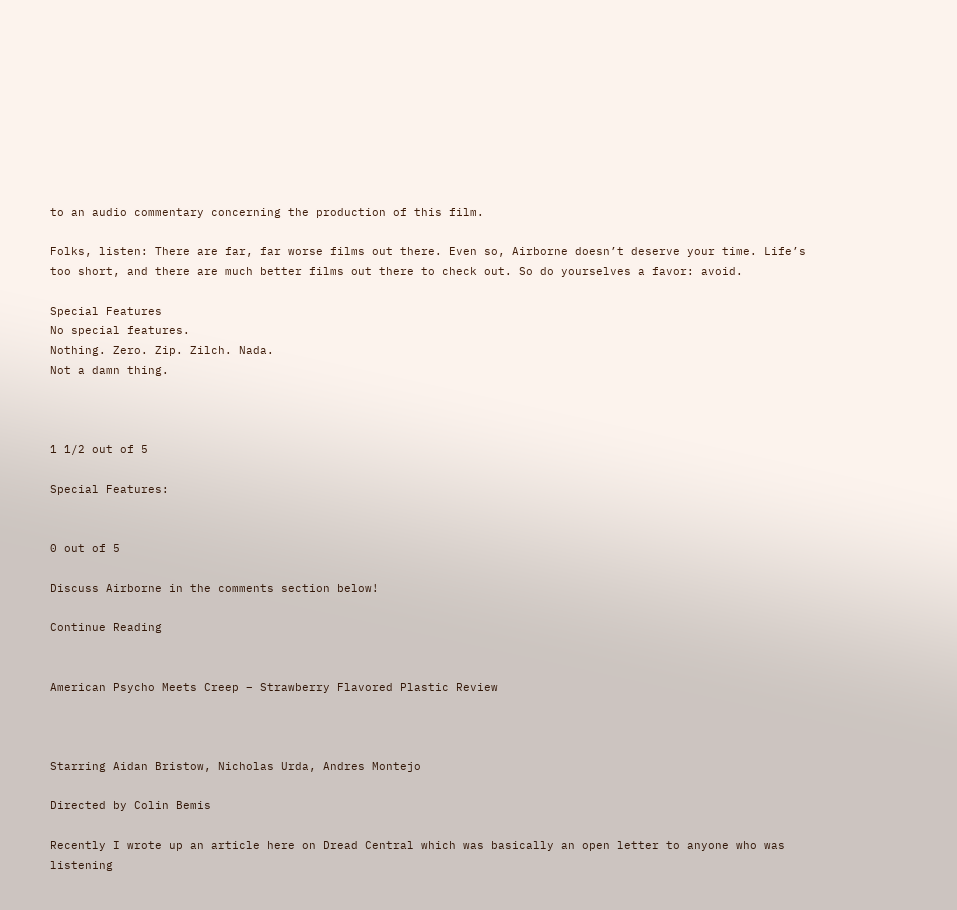to an audio commentary concerning the production of this film.

Folks, listen: There are far, far worse films out there. Even so, Airborne doesn’t deserve your time. Life’s too short, and there are much better films out there to check out. So do yourselves a favor: avoid.

Special Features
No special features.
Nothing. Zero. Zip. Zilch. Nada.
Not a damn thing.



1 1/2 out of 5

Special Features:


0 out of 5

Discuss Airborne in the comments section below!

Continue Reading


American Psycho Meets Creep – Strawberry Flavored Plastic Review



Starring Aidan Bristow, Nicholas Urda, Andres Montejo

Directed by Colin Bemis

Recently I wrote up an article here on Dread Central which was basically an open letter to anyone who was listening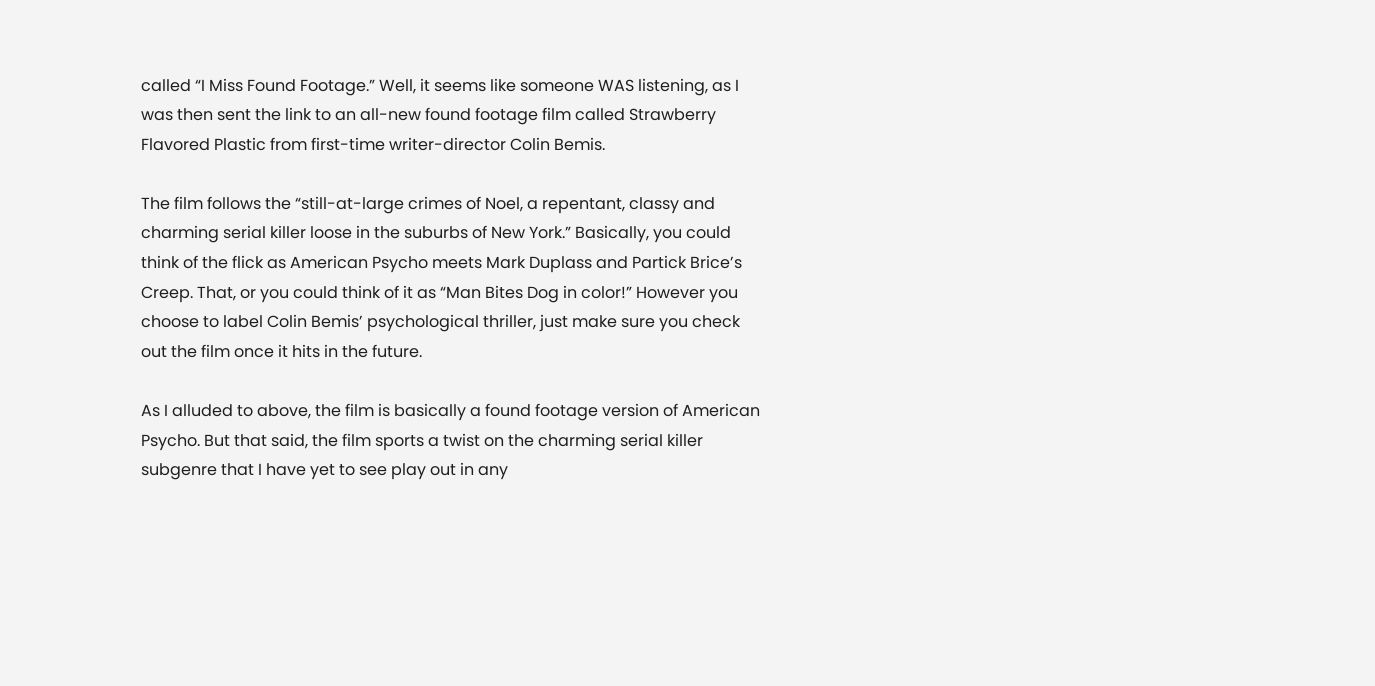called “I Miss Found Footage.” Well, it seems like someone WAS listening, as I was then sent the link to an all-new found footage film called Strawberry Flavored Plastic from first-time writer-director Colin Bemis.

The film follows the “still-at-large crimes of Noel, a repentant, classy and charming serial killer loose in the suburbs of New York.” Basically, you could think of the flick as American Psycho meets Mark Duplass and Partick Brice’s Creep. That, or you could think of it as “Man Bites Dog in color!” However you choose to label Colin Bemis’ psychological thriller, just make sure you check out the film once it hits in the future.

As I alluded to above, the film is basically a found footage version of American Psycho. But that said, the film sports a twist on the charming serial killer subgenre that I have yet to see play out in any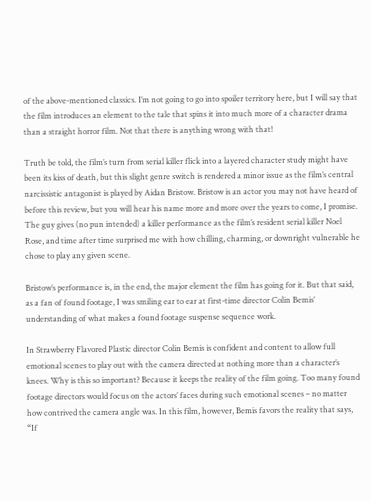of the above-mentioned classics. I’m not going to go into spoiler territory here, but I will say that the film introduces an element to the tale that spins it into much more of a character drama than a straight horror film. Not that there is anything wrong with that!

Truth be told, the film’s turn from serial killer flick into a layered character study might have been its kiss of death, but this slight genre switch is rendered a minor issue as the film’s central narcissistic antagonist is played by Aidan Bristow. Bristow is an actor you may not have heard of before this review, but you will hear his name more and more over the years to come, I promise. The guy gives (no pun intended) a killer performance as the film’s resident serial killer Noel Rose, and time after time surprised me with how chilling, charming, or downright vulnerable he chose to play any given scene.

Bristow’s performance is, in the end, the major element the film has going for it. But that said, as a fan of found footage, I was smiling ear to ear at first-time director Colin Bemis’ understanding of what makes a found footage suspense sequence work.

In Strawberry Flavored Plastic director Colin Bemis is confident and content to allow full emotional scenes to play out with the camera directed at nothing more than a character’s knees. Why is this so important? Because it keeps the reality of the film going. Too many found footage directors would focus on the actors’ faces during such emotional scenes – no matter how contrived the camera angle was. In this film, however, Bemis favors the reality that says, “If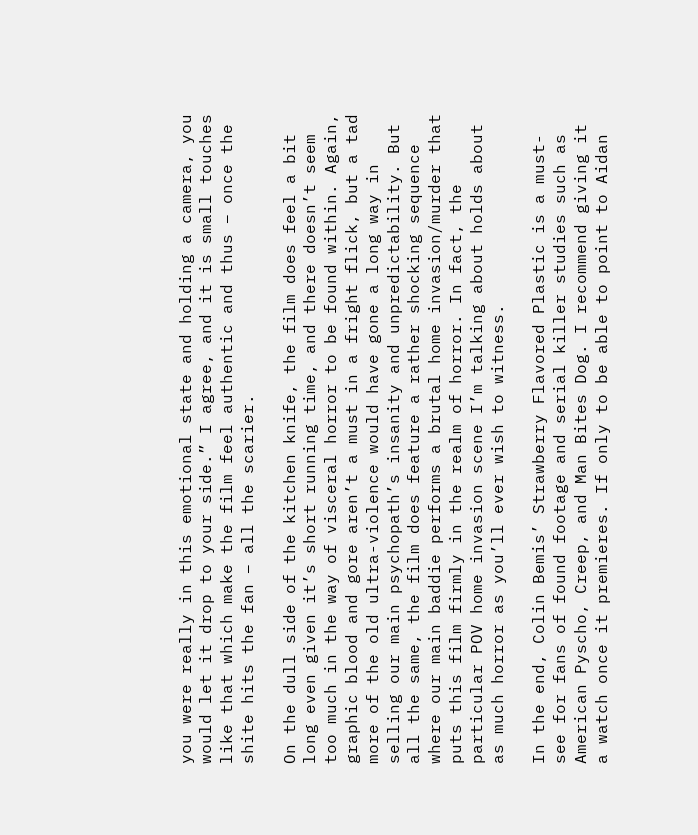you were really in this emotional state and holding a camera, you would let it drop to your side.” I agree, and it is small touches like that which make the film feel authentic and thus – once the shite hits the fan – all the scarier.

On the dull side of the kitchen knife, the film does feel a bit long even given it’s short running time, and there doesn’t seem too much in the way of visceral horror to be found within. Again, graphic blood and gore aren’t a must in a fright flick, but a tad more of the old ultra-violence would have gone a long way in selling our main psychopath’s insanity and unpredictability. But all the same, the film does feature a rather shocking sequence where our main baddie performs a brutal home invasion/murder that puts this film firmly in the realm of horror. In fact, the particular POV home invasion scene I’m talking about holds about as much horror as you’ll ever wish to witness.

In the end, Colin Bemis’ Strawberry Flavored Plastic is a must-see for fans of found footage and serial killer studies such as American Pyscho, Creep, and Man Bites Dog. I recommend giving it a watch once it premieres. If only to be able to point to Aidan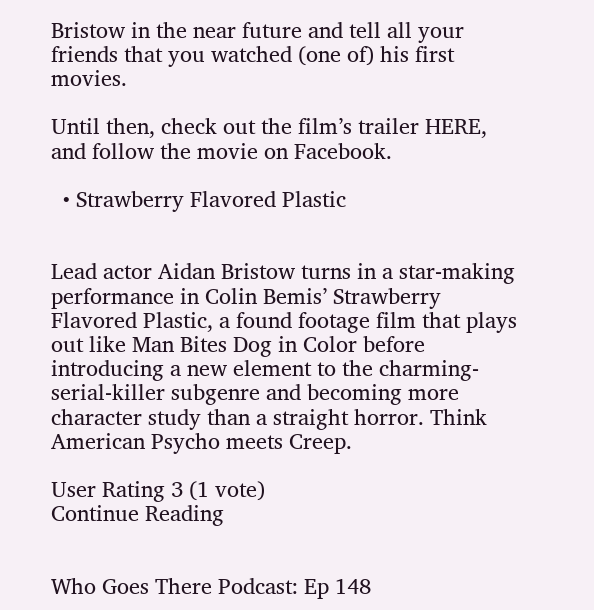Bristow in the near future and tell all your friends that you watched (one of) his first movies.

Until then, check out the film’s trailer HERE, and follow the movie on Facebook.

  • Strawberry Flavored Plastic


Lead actor Aidan Bristow turns in a star-making performance in Colin Bemis’ Strawberry Flavored Plastic, a found footage film that plays out like Man Bites Dog in Color before introducing a new element to the charming-serial-killer subgenre and becoming more character study than a straight horror. Think American Psycho meets Creep.

User Rating 3 (1 vote)
Continue Reading


Who Goes There Podcast: Ep 148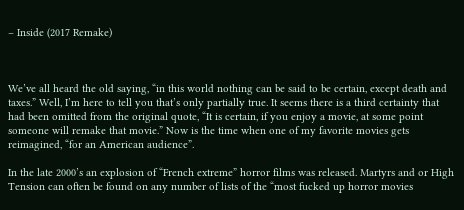– Inside (2017 Remake)



We’ve all heard the old saying, “in this world nothing can be said to be certain, except death and taxes.” Well, I’m here to tell you that’s only partially true. It seems there is a third certainty that had been omitted from the original quote, “It is certain, if you enjoy a movie, at some point someone will remake that movie.” Now is the time when one of my favorite movies gets reimagined, “for an American audience”.

In the late 2000’s an explosion of “French extreme” horror films was released. Martyrs and or High Tension can often be found on any number of lists of the “most fucked up horror movies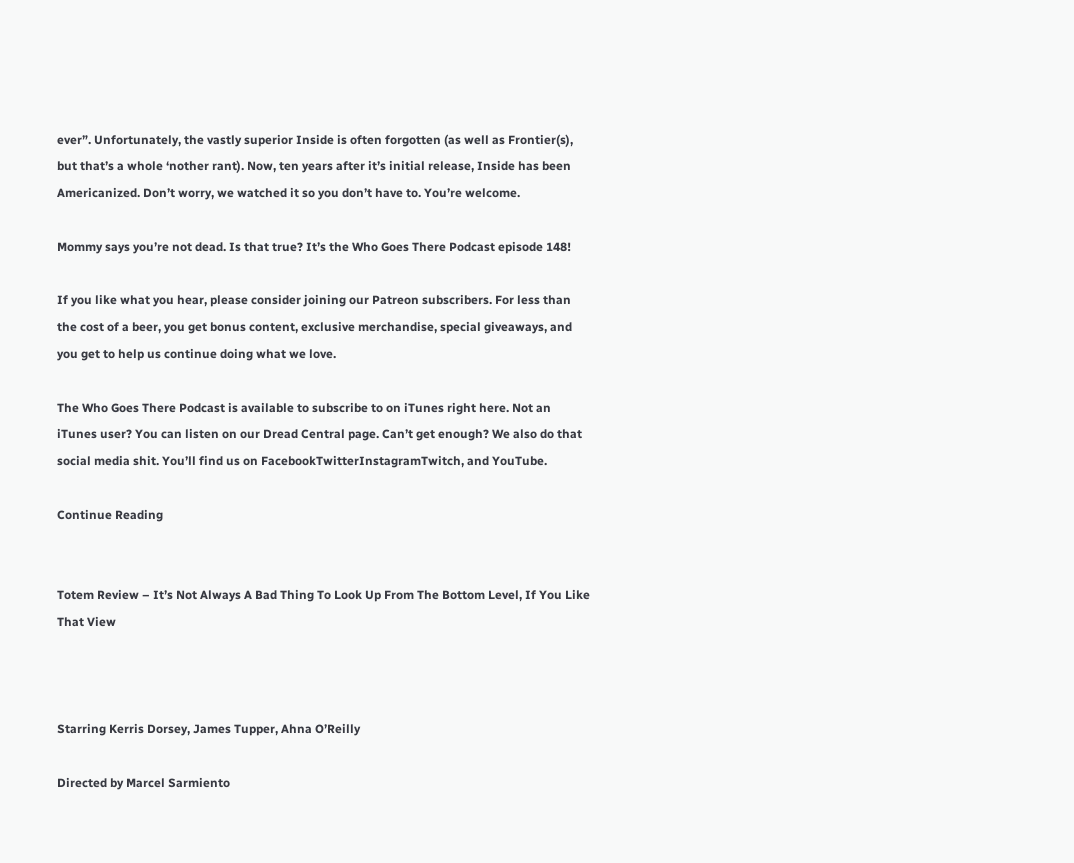ever”. Unfortunately, the vastly superior Inside is often forgotten (as well as Frontier(s), but that’s a whole ‘nother rant). Now, ten years after it’s initial release, Inside has been Americanized. Don’t worry, we watched it so you don’t have to. You’re welcome.

Mommy says you’re not dead. Is that true? It’s the Who Goes There Podcast episode 148!

If you like what you hear, please consider joining our Patreon subscribers. For less than the cost of a beer, you get bonus content, exclusive merchandise, special giveaways, and you get to help us continue doing what we love.

The Who Goes There Podcast is available to subscribe to on iTunes right here. Not an iTunes user? You can listen on our Dread Central page. Can’t get enough? We also do that social media shit. You’ll find us on FacebookTwitterInstagramTwitch, and YouTube.

Continue Reading


Totem Review – It’s Not Always A Bad Thing To Look Up From The Bottom Level, If You Like That View



Starring Kerris Dorsey, James Tupper, Ahna O’Reilly

Directed by Marcel Sarmiento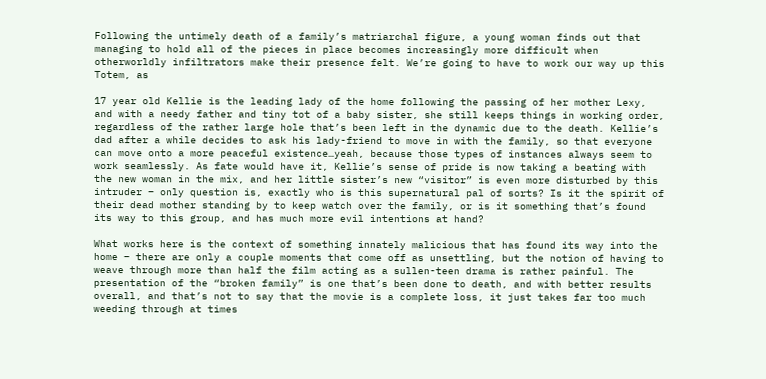Following the untimely death of a family’s matriarchal figure, a young woman finds out that managing to hold all of the pieces in place becomes increasingly more difficult when otherworldly infiltrators make their presence felt. We’re going to have to work our way up this Totem, as

17 year old Kellie is the leading lady of the home following the passing of her mother Lexy, and with a needy father and tiny tot of a baby sister, she still keeps things in working order, regardless of the rather large hole that’s been left in the dynamic due to the death. Kellie’s dad after a while decides to ask his lady-friend to move in with the family, so that everyone can move onto a more peaceful existence…yeah, because those types of instances always seem to work seamlessly. As fate would have it, Kellie’s sense of pride is now taking a beating with the new woman in the mix, and her little sister’s new “visitor” is even more disturbed by this intruder – only question is, exactly who is this supernatural pal of sorts? Is it the spirit of their dead mother standing by to keep watch over the family, or is it something that’s found its way to this group, and has much more evil intentions at hand?

What works here is the context of something innately malicious that has found its way into the home – there are only a couple moments that come off as unsettling, but the notion of having to weave through more than half the film acting as a sullen-teen drama is rather painful. The presentation of the “broken family” is one that’s been done to death, and with better results overall, and that’s not to say that the movie is a complete loss, it just takes far too much weeding through at times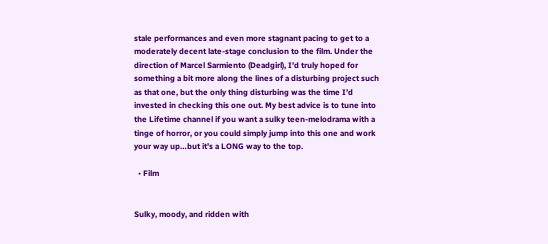stale performances and even more stagnant pacing to get to a moderately decent late-stage conclusion to the film. Under the direction of Marcel Sarmiento (Deadgirl), I’d truly hoped for something a bit more along the lines of a disturbing project such as that one, but the only thing disturbing was the time I’d invested in checking this one out. My best advice is to tune into the Lifetime channel if you want a sulky teen-melodrama with a tinge of horror, or you could simply jump into this one and work your way up…but it’s a LONG way to the top.

  • Film


Sulky, moody, and ridden with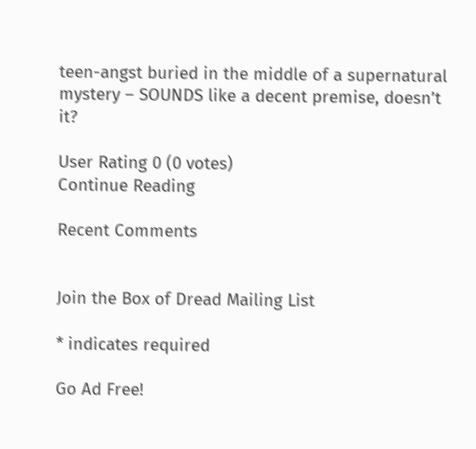teen-angst buried in the middle of a supernatural mystery – SOUNDS like a decent premise, doesn’t it?

User Rating 0 (0 votes)
Continue Reading

Recent Comments


Join the Box of Dread Mailing List

* indicates required

Go Ad Free!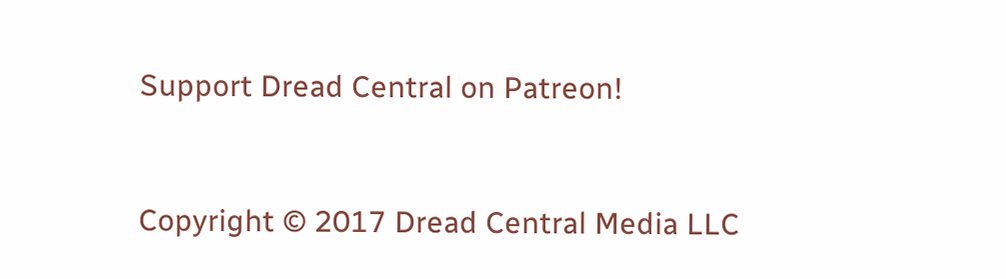Support Dread Central on Patreon!


Copyright © 2017 Dread Central Media LLC